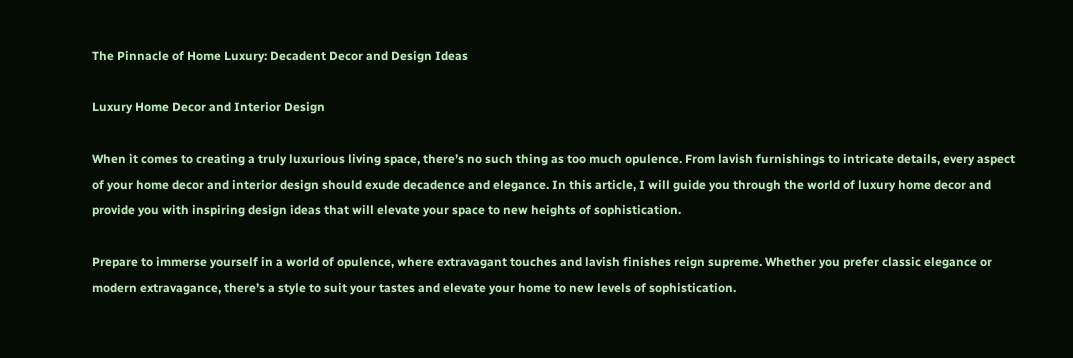The Pinnacle of Home Luxury: Decadent Decor and Design Ideas

Luxury Home Decor and Interior Design

When it comes to creating a truly luxurious living space, there’s no such thing as too much opulence. From lavish furnishings to intricate details, every aspect of your home decor and interior design should exude decadence and elegance. In this article, I will guide you through the world of luxury home decor and provide you with inspiring design ideas that will elevate your space to new heights of sophistication.

Prepare to immerse yourself in a world of opulence, where extravagant touches and lavish finishes reign supreme. Whether you prefer classic elegance or modern extravagance, there’s a style to suit your tastes and elevate your home to new levels of sophistication.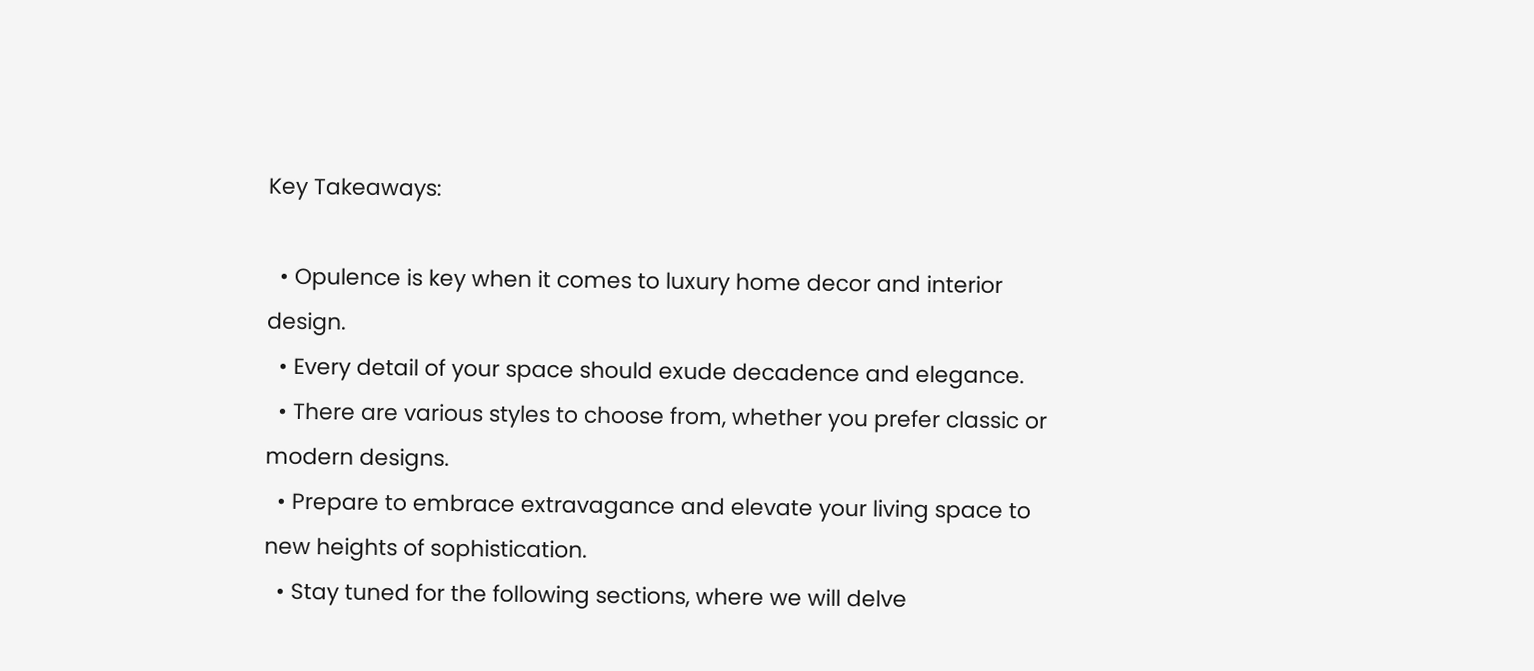Key Takeaways:

  • Opulence is key when it comes to luxury home decor and interior design.
  • Every detail of your space should exude decadence and elegance.
  • There are various styles to choose from, whether you prefer classic or modern designs.
  • Prepare to embrace extravagance and elevate your living space to new heights of sophistication.
  • Stay tuned for the following sections, where we will delve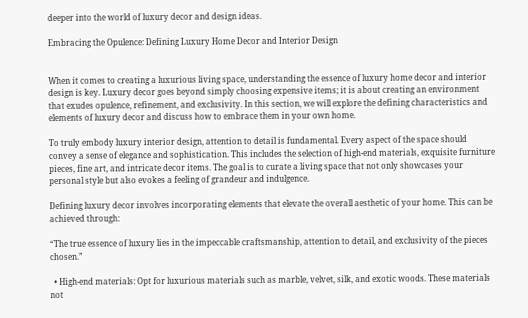deeper into the world of luxury decor and design ideas.

Embracing the Opulence: Defining Luxury Home Decor and Interior Design


When it comes to creating a luxurious living space, understanding the essence of luxury home decor and interior design is key. Luxury decor goes beyond simply choosing expensive items; it is about creating an environment that exudes opulence, refinement, and exclusivity. In this section, we will explore the defining characteristics and elements of luxury decor and discuss how to embrace them in your own home.

To truly embody luxury interior design, attention to detail is fundamental. Every aspect of the space should convey a sense of elegance and sophistication. This includes the selection of high-end materials, exquisite furniture pieces, fine art, and intricate decor items. The goal is to curate a living space that not only showcases your personal style but also evokes a feeling of grandeur and indulgence.

Defining luxury decor involves incorporating elements that elevate the overall aesthetic of your home. This can be achieved through:

“The true essence of luxury lies in the impeccable craftsmanship, attention to detail, and exclusivity of the pieces chosen.”

  • High-end materials: Opt for luxurious materials such as marble, velvet, silk, and exotic woods. These materials not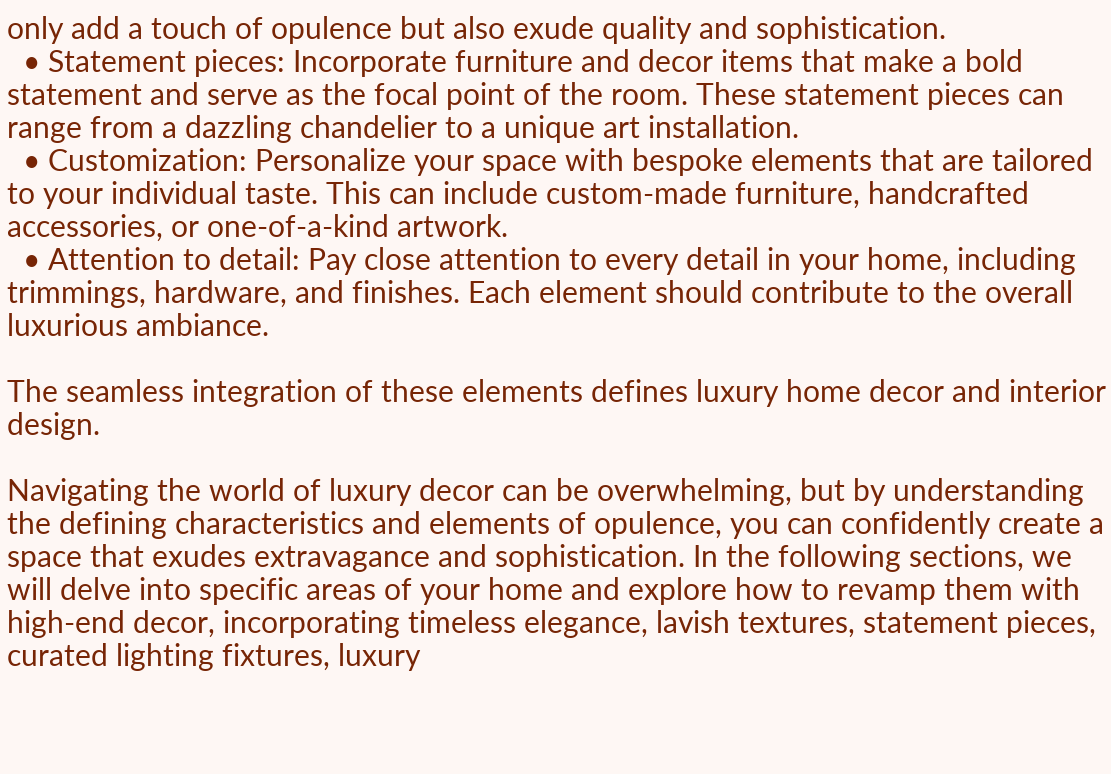only add a touch of opulence but also exude quality and sophistication.
  • Statement pieces: Incorporate furniture and decor items that make a bold statement and serve as the focal point of the room. These statement pieces can range from a dazzling chandelier to a unique art installation.
  • Customization: Personalize your space with bespoke elements that are tailored to your individual taste. This can include custom-made furniture, handcrafted accessories, or one-of-a-kind artwork.
  • Attention to detail: Pay close attention to every detail in your home, including trimmings, hardware, and finishes. Each element should contribute to the overall luxurious ambiance.

The seamless integration of these elements defines luxury home decor and interior design.

Navigating the world of luxury decor can be overwhelming, but by understanding the defining characteristics and elements of opulence, you can confidently create a space that exudes extravagance and sophistication. In the following sections, we will delve into specific areas of your home and explore how to revamp them with high-end decor, incorporating timeless elegance, lavish textures, statement pieces, curated lighting fixtures, luxury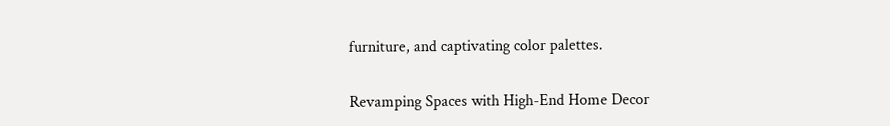furniture, and captivating color palettes.

Revamping Spaces with High-End Home Decor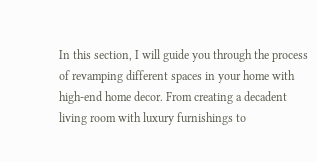In this section, I will guide you through the process of revamping different spaces in your home with high-end home decor. From creating a decadent living room with luxury furnishings to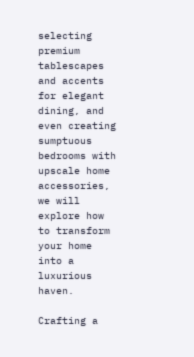selecting premium tablescapes and accents for elegant dining, and even creating sumptuous bedrooms with upscale home accessories, we will explore how to transform your home into a luxurious haven.

Crafting a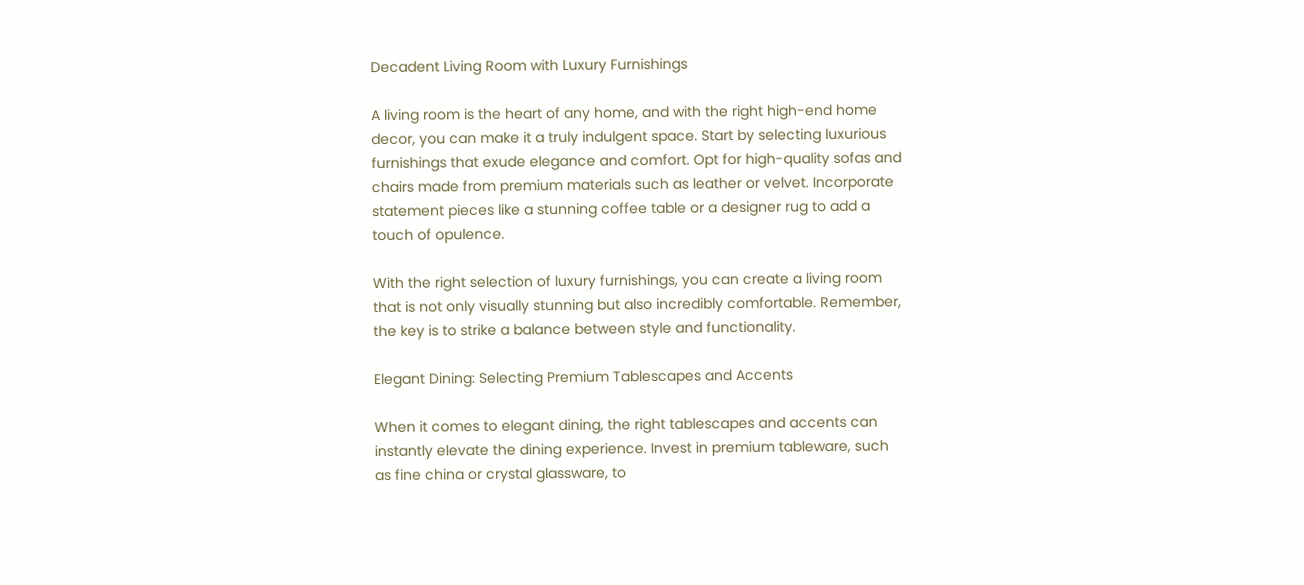Decadent Living Room with Luxury Furnishings

A living room is the heart of any home, and with the right high-end home decor, you can make it a truly indulgent space. Start by selecting luxurious furnishings that exude elegance and comfort. Opt for high-quality sofas and chairs made from premium materials such as leather or velvet. Incorporate statement pieces like a stunning coffee table or a designer rug to add a touch of opulence.

With the right selection of luxury furnishings, you can create a living room that is not only visually stunning but also incredibly comfortable. Remember, the key is to strike a balance between style and functionality.

Elegant Dining: Selecting Premium Tablescapes and Accents

When it comes to elegant dining, the right tablescapes and accents can instantly elevate the dining experience. Invest in premium tableware, such as fine china or crystal glassware, to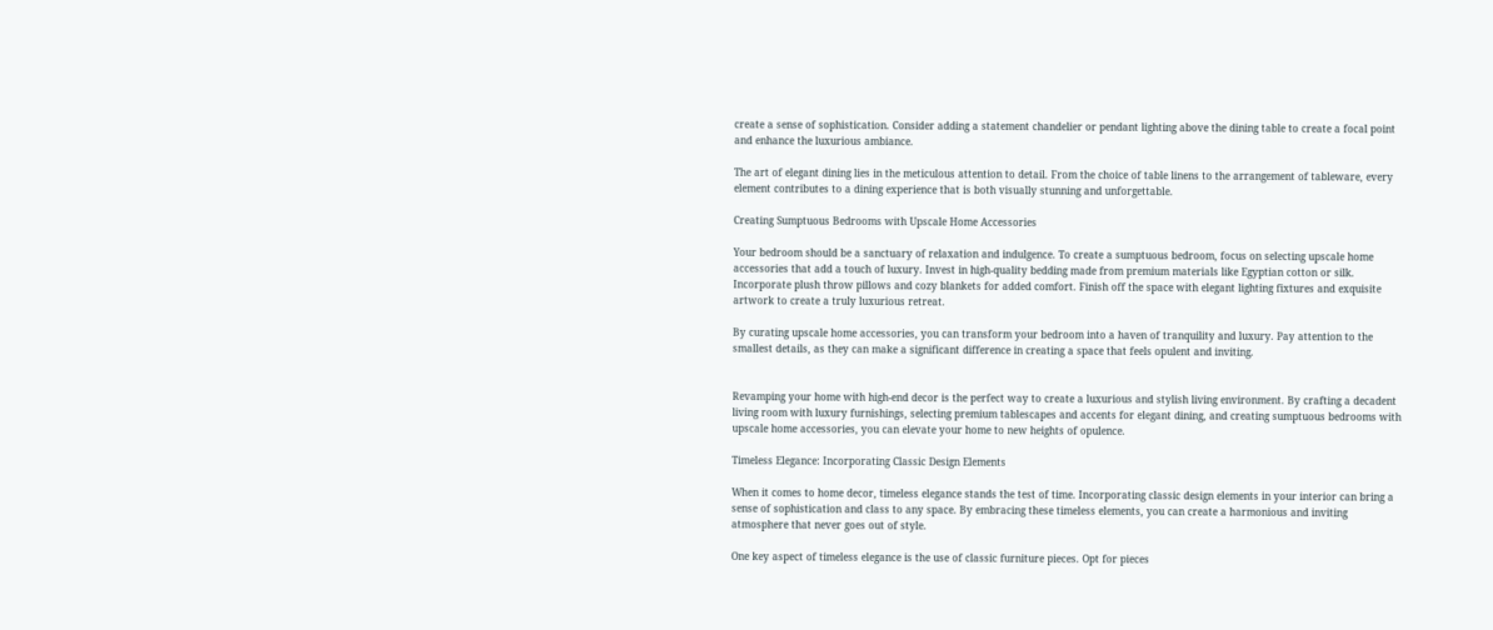create a sense of sophistication. Consider adding a statement chandelier or pendant lighting above the dining table to create a focal point and enhance the luxurious ambiance.

The art of elegant dining lies in the meticulous attention to detail. From the choice of table linens to the arrangement of tableware, every element contributes to a dining experience that is both visually stunning and unforgettable.

Creating Sumptuous Bedrooms with Upscale Home Accessories

Your bedroom should be a sanctuary of relaxation and indulgence. To create a sumptuous bedroom, focus on selecting upscale home accessories that add a touch of luxury. Invest in high-quality bedding made from premium materials like Egyptian cotton or silk. Incorporate plush throw pillows and cozy blankets for added comfort. Finish off the space with elegant lighting fixtures and exquisite artwork to create a truly luxurious retreat.

By curating upscale home accessories, you can transform your bedroom into a haven of tranquility and luxury. Pay attention to the smallest details, as they can make a significant difference in creating a space that feels opulent and inviting.


Revamping your home with high-end decor is the perfect way to create a luxurious and stylish living environment. By crafting a decadent living room with luxury furnishings, selecting premium tablescapes and accents for elegant dining, and creating sumptuous bedrooms with upscale home accessories, you can elevate your home to new heights of opulence.

Timeless Elegance: Incorporating Classic Design Elements

When it comes to home decor, timeless elegance stands the test of time. Incorporating classic design elements in your interior can bring a sense of sophistication and class to any space. By embracing these timeless elements, you can create a harmonious and inviting atmosphere that never goes out of style.

One key aspect of timeless elegance is the use of classic furniture pieces. Opt for pieces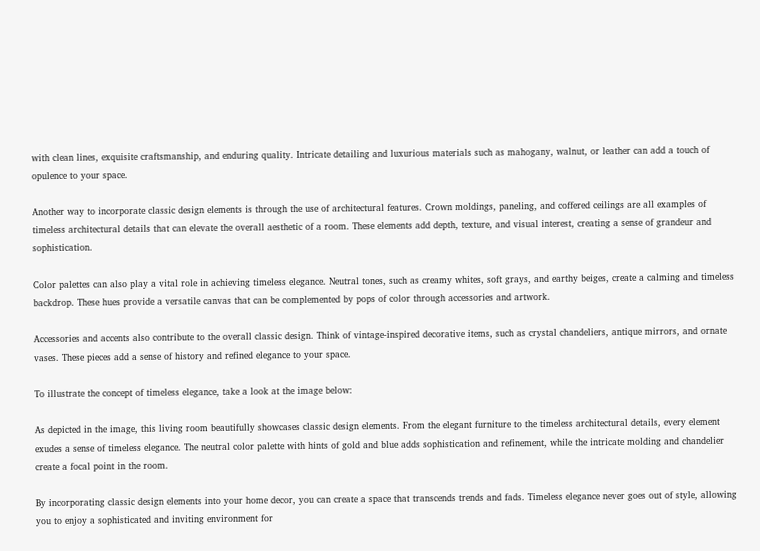with clean lines, exquisite craftsmanship, and enduring quality. Intricate detailing and luxurious materials such as mahogany, walnut, or leather can add a touch of opulence to your space.

Another way to incorporate classic design elements is through the use of architectural features. Crown moldings, paneling, and coffered ceilings are all examples of timeless architectural details that can elevate the overall aesthetic of a room. These elements add depth, texture, and visual interest, creating a sense of grandeur and sophistication.

Color palettes can also play a vital role in achieving timeless elegance. Neutral tones, such as creamy whites, soft grays, and earthy beiges, create a calming and timeless backdrop. These hues provide a versatile canvas that can be complemented by pops of color through accessories and artwork.

Accessories and accents also contribute to the overall classic design. Think of vintage-inspired decorative items, such as crystal chandeliers, antique mirrors, and ornate vases. These pieces add a sense of history and refined elegance to your space.

To illustrate the concept of timeless elegance, take a look at the image below:

As depicted in the image, this living room beautifully showcases classic design elements. From the elegant furniture to the timeless architectural details, every element exudes a sense of timeless elegance. The neutral color palette with hints of gold and blue adds sophistication and refinement, while the intricate molding and chandelier create a focal point in the room.

By incorporating classic design elements into your home decor, you can create a space that transcends trends and fads. Timeless elegance never goes out of style, allowing you to enjoy a sophisticated and inviting environment for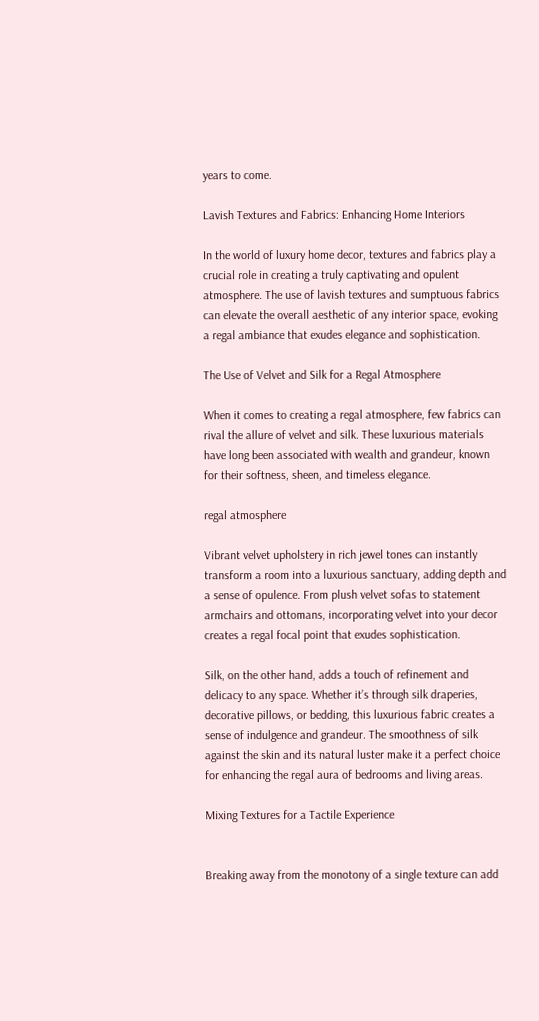years to come.

Lavish Textures and Fabrics: Enhancing Home Interiors

In the world of luxury home decor, textures and fabrics play a crucial role in creating a truly captivating and opulent atmosphere. The use of lavish textures and sumptuous fabrics can elevate the overall aesthetic of any interior space, evoking a regal ambiance that exudes elegance and sophistication.

The Use of Velvet and Silk for a Regal Atmosphere

When it comes to creating a regal atmosphere, few fabrics can rival the allure of velvet and silk. These luxurious materials have long been associated with wealth and grandeur, known for their softness, sheen, and timeless elegance.

regal atmosphere

Vibrant velvet upholstery in rich jewel tones can instantly transform a room into a luxurious sanctuary, adding depth and a sense of opulence. From plush velvet sofas to statement armchairs and ottomans, incorporating velvet into your decor creates a regal focal point that exudes sophistication.

Silk, on the other hand, adds a touch of refinement and delicacy to any space. Whether it’s through silk draperies, decorative pillows, or bedding, this luxurious fabric creates a sense of indulgence and grandeur. The smoothness of silk against the skin and its natural luster make it a perfect choice for enhancing the regal aura of bedrooms and living areas.

Mixing Textures for a Tactile Experience


Breaking away from the monotony of a single texture can add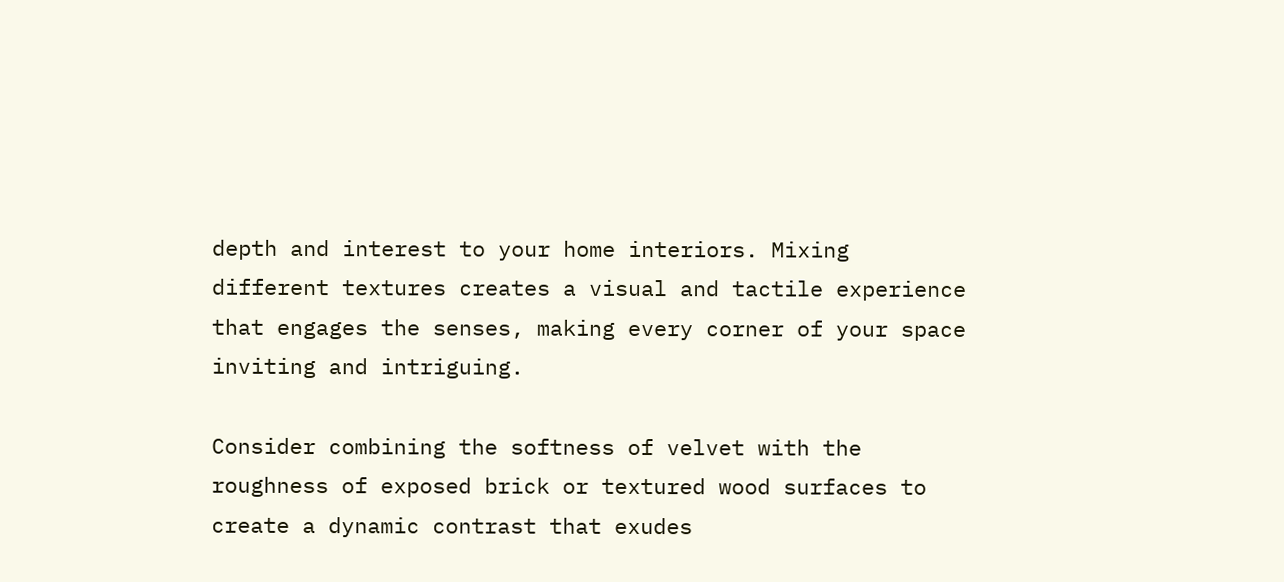depth and interest to your home interiors. Mixing different textures creates a visual and tactile experience that engages the senses, making every corner of your space inviting and intriguing.

Consider combining the softness of velvet with the roughness of exposed brick or textured wood surfaces to create a dynamic contrast that exudes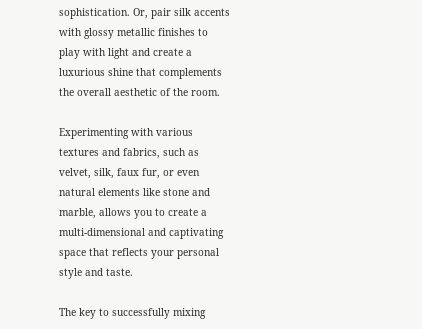sophistication. Or, pair silk accents with glossy metallic finishes to play with light and create a luxurious shine that complements the overall aesthetic of the room.

Experimenting with various textures and fabrics, such as velvet, silk, faux fur, or even natural elements like stone and marble, allows you to create a multi-dimensional and captivating space that reflects your personal style and taste.

The key to successfully mixing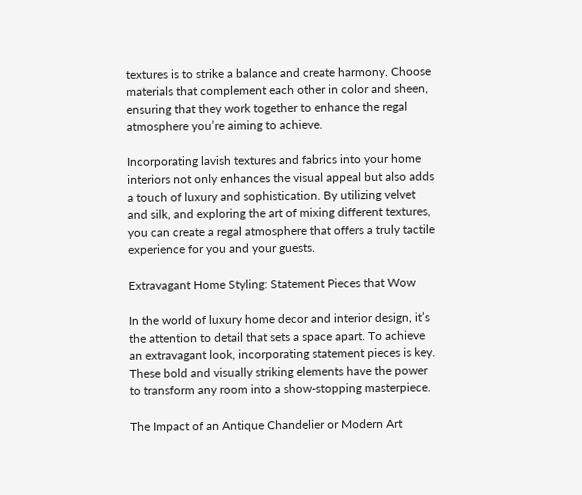textures is to strike a balance and create harmony. Choose materials that complement each other in color and sheen, ensuring that they work together to enhance the regal atmosphere you’re aiming to achieve.

Incorporating lavish textures and fabrics into your home interiors not only enhances the visual appeal but also adds a touch of luxury and sophistication. By utilizing velvet and silk, and exploring the art of mixing different textures, you can create a regal atmosphere that offers a truly tactile experience for you and your guests.

Extravagant Home Styling: Statement Pieces that Wow

In the world of luxury home decor and interior design, it’s the attention to detail that sets a space apart. To achieve an extravagant look, incorporating statement pieces is key. These bold and visually striking elements have the power to transform any room into a show-stopping masterpiece.

The Impact of an Antique Chandelier or Modern Art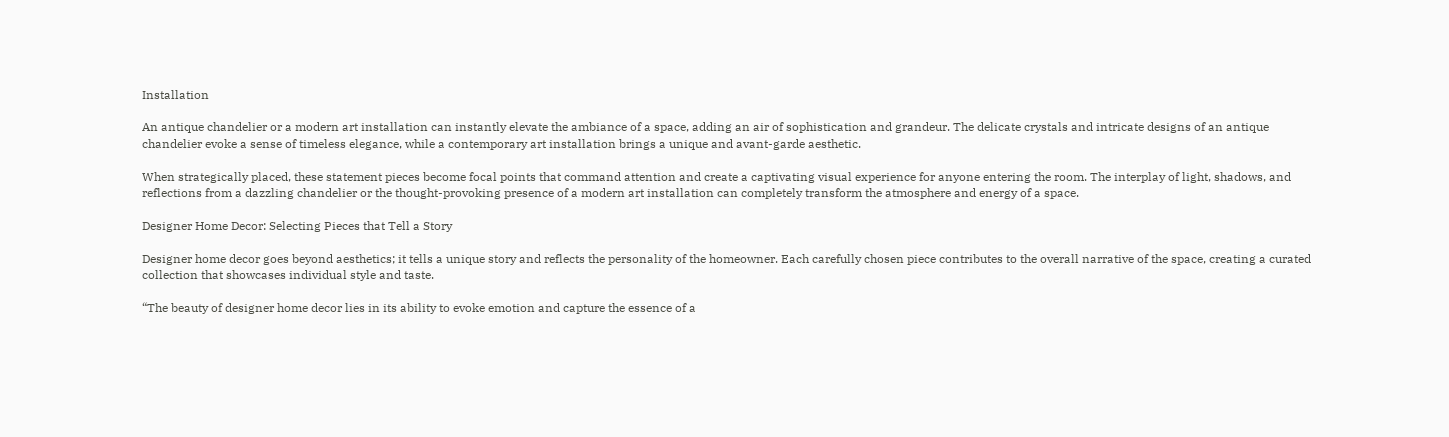Installation

An antique chandelier or a modern art installation can instantly elevate the ambiance of a space, adding an air of sophistication and grandeur. The delicate crystals and intricate designs of an antique chandelier evoke a sense of timeless elegance, while a contemporary art installation brings a unique and avant-garde aesthetic.

When strategically placed, these statement pieces become focal points that command attention and create a captivating visual experience for anyone entering the room. The interplay of light, shadows, and reflections from a dazzling chandelier or the thought-provoking presence of a modern art installation can completely transform the atmosphere and energy of a space.

Designer Home Decor: Selecting Pieces that Tell a Story

Designer home decor goes beyond aesthetics; it tells a unique story and reflects the personality of the homeowner. Each carefully chosen piece contributes to the overall narrative of the space, creating a curated collection that showcases individual style and taste.

“The beauty of designer home decor lies in its ability to evoke emotion and capture the essence of a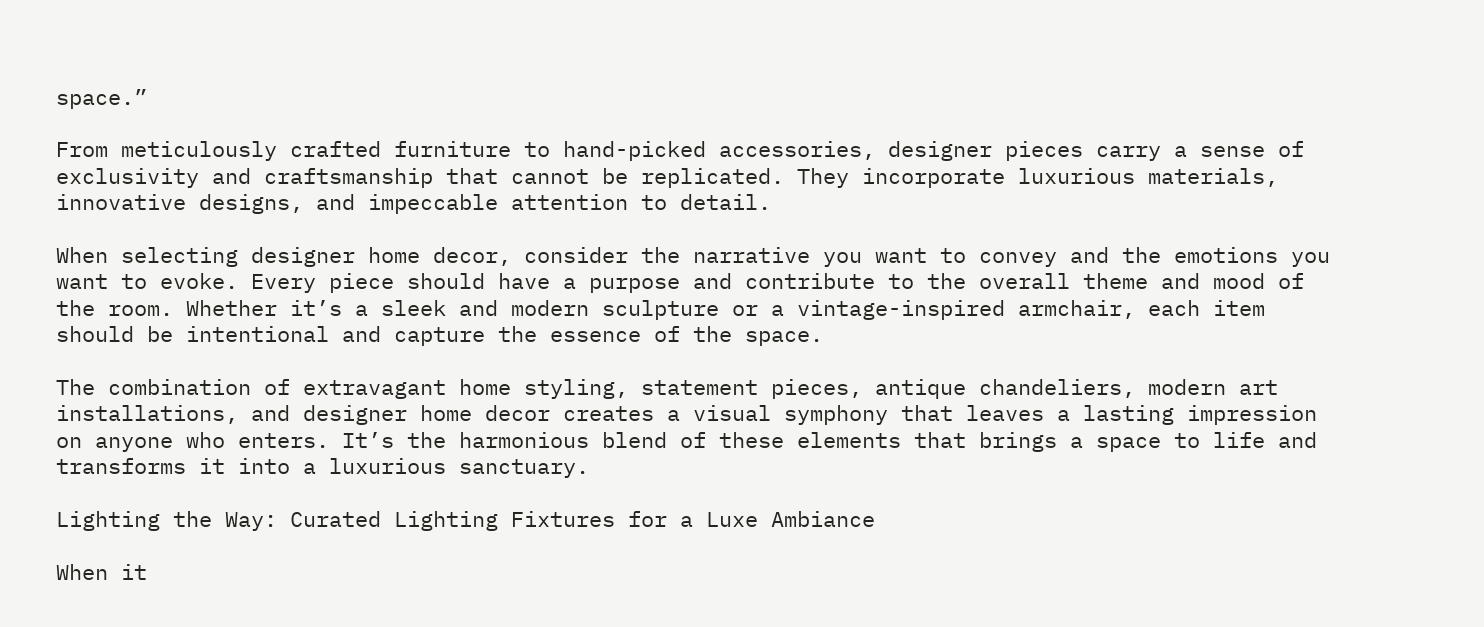space.”

From meticulously crafted furniture to hand-picked accessories, designer pieces carry a sense of exclusivity and craftsmanship that cannot be replicated. They incorporate luxurious materials, innovative designs, and impeccable attention to detail.

When selecting designer home decor, consider the narrative you want to convey and the emotions you want to evoke. Every piece should have a purpose and contribute to the overall theme and mood of the room. Whether it’s a sleek and modern sculpture or a vintage-inspired armchair, each item should be intentional and capture the essence of the space.

The combination of extravagant home styling, statement pieces, antique chandeliers, modern art installations, and designer home decor creates a visual symphony that leaves a lasting impression on anyone who enters. It’s the harmonious blend of these elements that brings a space to life and transforms it into a luxurious sanctuary.

Lighting the Way: Curated Lighting Fixtures for a Luxe Ambiance

When it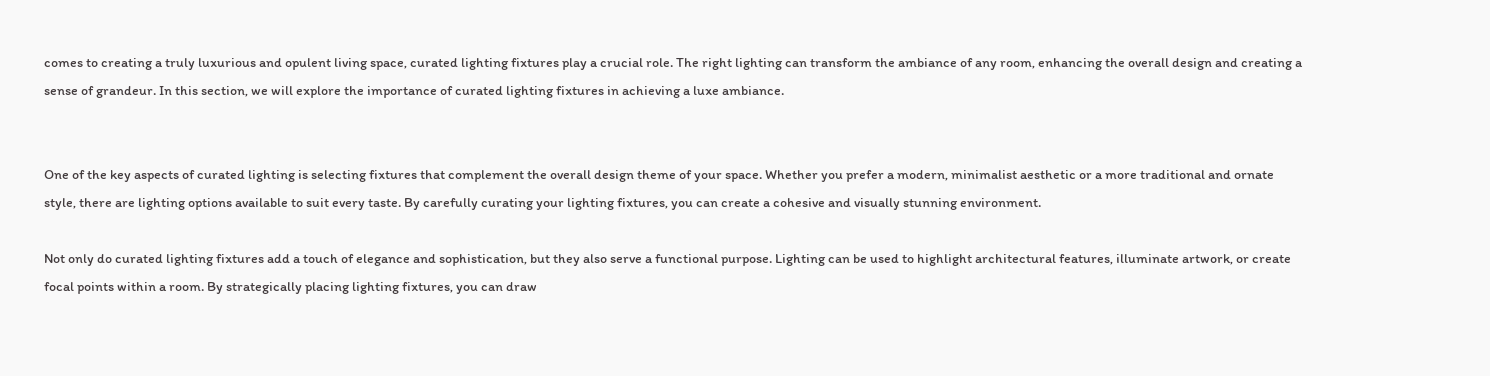comes to creating a truly luxurious and opulent living space, curated lighting fixtures play a crucial role. The right lighting can transform the ambiance of any room, enhancing the overall design and creating a sense of grandeur. In this section, we will explore the importance of curated lighting fixtures in achieving a luxe ambiance.


One of the key aspects of curated lighting is selecting fixtures that complement the overall design theme of your space. Whether you prefer a modern, minimalist aesthetic or a more traditional and ornate style, there are lighting options available to suit every taste. By carefully curating your lighting fixtures, you can create a cohesive and visually stunning environment.

Not only do curated lighting fixtures add a touch of elegance and sophistication, but they also serve a functional purpose. Lighting can be used to highlight architectural features, illuminate artwork, or create focal points within a room. By strategically placing lighting fixtures, you can draw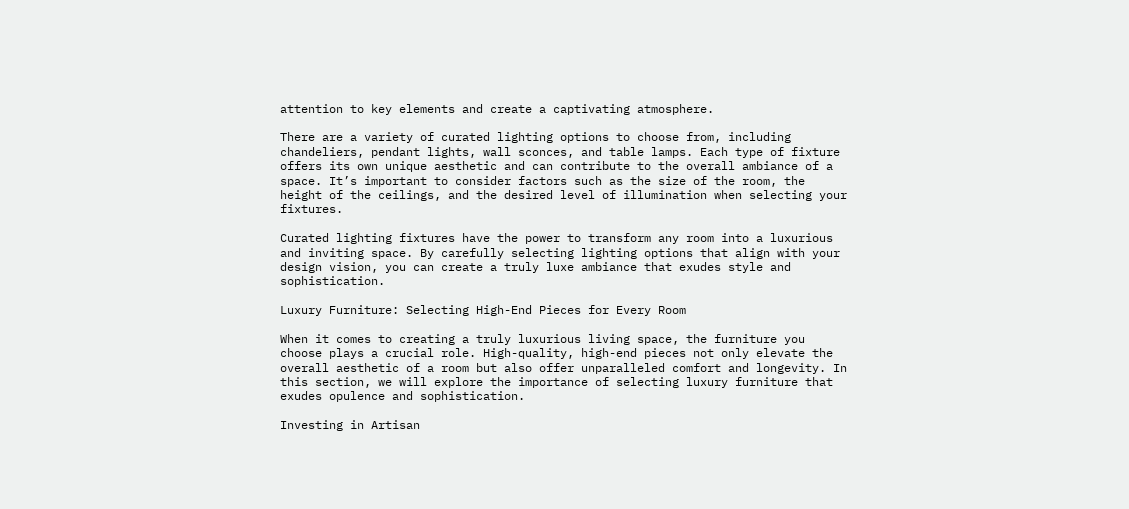attention to key elements and create a captivating atmosphere.

There are a variety of curated lighting options to choose from, including chandeliers, pendant lights, wall sconces, and table lamps. Each type of fixture offers its own unique aesthetic and can contribute to the overall ambiance of a space. It’s important to consider factors such as the size of the room, the height of the ceilings, and the desired level of illumination when selecting your fixtures.

Curated lighting fixtures have the power to transform any room into a luxurious and inviting space. By carefully selecting lighting options that align with your design vision, you can create a truly luxe ambiance that exudes style and sophistication.

Luxury Furniture: Selecting High-End Pieces for Every Room

When it comes to creating a truly luxurious living space, the furniture you choose plays a crucial role. High-quality, high-end pieces not only elevate the overall aesthetic of a room but also offer unparalleled comfort and longevity. In this section, we will explore the importance of selecting luxury furniture that exudes opulence and sophistication.

Investing in Artisan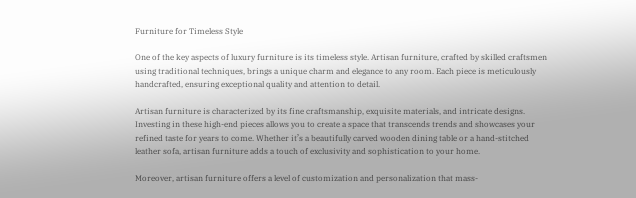Furniture for Timeless Style

One of the key aspects of luxury furniture is its timeless style. Artisan furniture, crafted by skilled craftsmen using traditional techniques, brings a unique charm and elegance to any room. Each piece is meticulously handcrafted, ensuring exceptional quality and attention to detail.

Artisan furniture is characterized by its fine craftsmanship, exquisite materials, and intricate designs. Investing in these high-end pieces allows you to create a space that transcends trends and showcases your refined taste for years to come. Whether it’s a beautifully carved wooden dining table or a hand-stitched leather sofa, artisan furniture adds a touch of exclusivity and sophistication to your home.

Moreover, artisan furniture offers a level of customization and personalization that mass-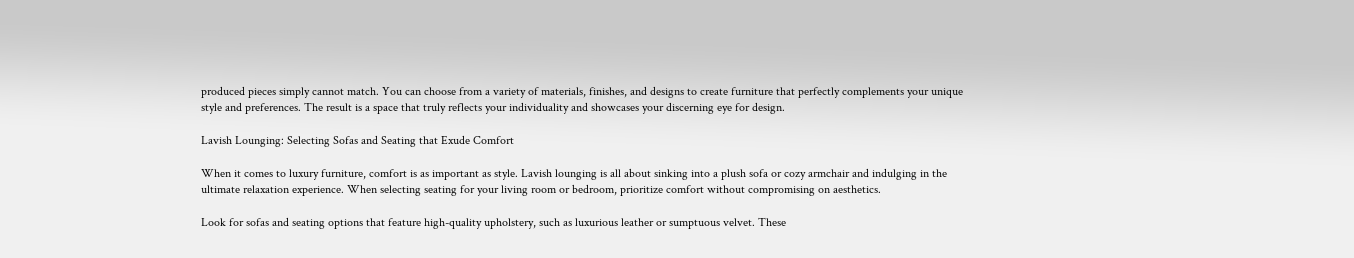produced pieces simply cannot match. You can choose from a variety of materials, finishes, and designs to create furniture that perfectly complements your unique style and preferences. The result is a space that truly reflects your individuality and showcases your discerning eye for design.

Lavish Lounging: Selecting Sofas and Seating that Exude Comfort

When it comes to luxury furniture, comfort is as important as style. Lavish lounging is all about sinking into a plush sofa or cozy armchair and indulging in the ultimate relaxation experience. When selecting seating for your living room or bedroom, prioritize comfort without compromising on aesthetics.

Look for sofas and seating options that feature high-quality upholstery, such as luxurious leather or sumptuous velvet. These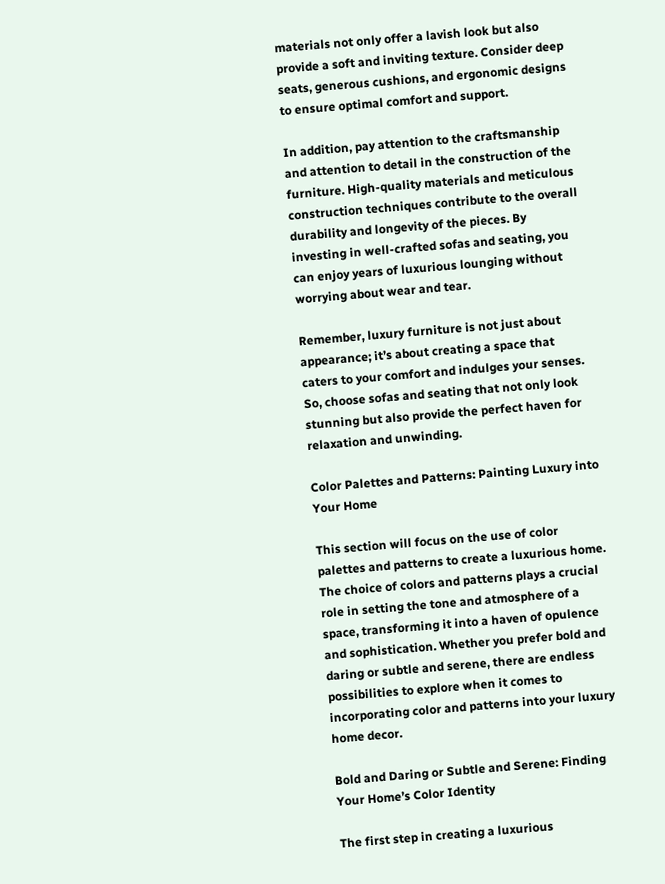materials not only offer a lavish look but also provide a soft and inviting texture. Consider deep seats, generous cushions, and ergonomic designs to ensure optimal comfort and support.

In addition, pay attention to the craftsmanship and attention to detail in the construction of the furniture. High-quality materials and meticulous construction techniques contribute to the overall durability and longevity of the pieces. By investing in well-crafted sofas and seating, you can enjoy years of luxurious lounging without worrying about wear and tear.

Remember, luxury furniture is not just about appearance; it’s about creating a space that caters to your comfort and indulges your senses. So, choose sofas and seating that not only look stunning but also provide the perfect haven for relaxation and unwinding.

Color Palettes and Patterns: Painting Luxury into Your Home

This section will focus on the use of color palettes and patterns to create a luxurious home. The choice of colors and patterns plays a crucial role in setting the tone and atmosphere of a space, transforming it into a haven of opulence and sophistication. Whether you prefer bold and daring or subtle and serene, there are endless possibilities to explore when it comes to incorporating color and patterns into your luxury home decor.

Bold and Daring or Subtle and Serene: Finding Your Home’s Color Identity

The first step in creating a luxurious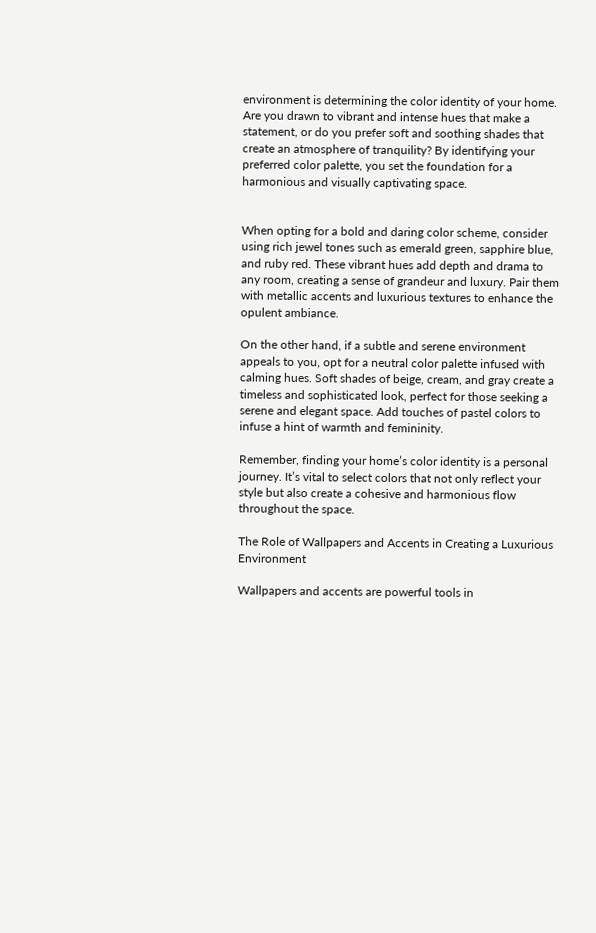environment is determining the color identity of your home. Are you drawn to vibrant and intense hues that make a statement, or do you prefer soft and soothing shades that create an atmosphere of tranquility? By identifying your preferred color palette, you set the foundation for a harmonious and visually captivating space.


When opting for a bold and daring color scheme, consider using rich jewel tones such as emerald green, sapphire blue, and ruby red. These vibrant hues add depth and drama to any room, creating a sense of grandeur and luxury. Pair them with metallic accents and luxurious textures to enhance the opulent ambiance.

On the other hand, if a subtle and serene environment appeals to you, opt for a neutral color palette infused with calming hues. Soft shades of beige, cream, and gray create a timeless and sophisticated look, perfect for those seeking a serene and elegant space. Add touches of pastel colors to infuse a hint of warmth and femininity.

Remember, finding your home’s color identity is a personal journey. It’s vital to select colors that not only reflect your style but also create a cohesive and harmonious flow throughout the space.

The Role of Wallpapers and Accents in Creating a Luxurious Environment

Wallpapers and accents are powerful tools in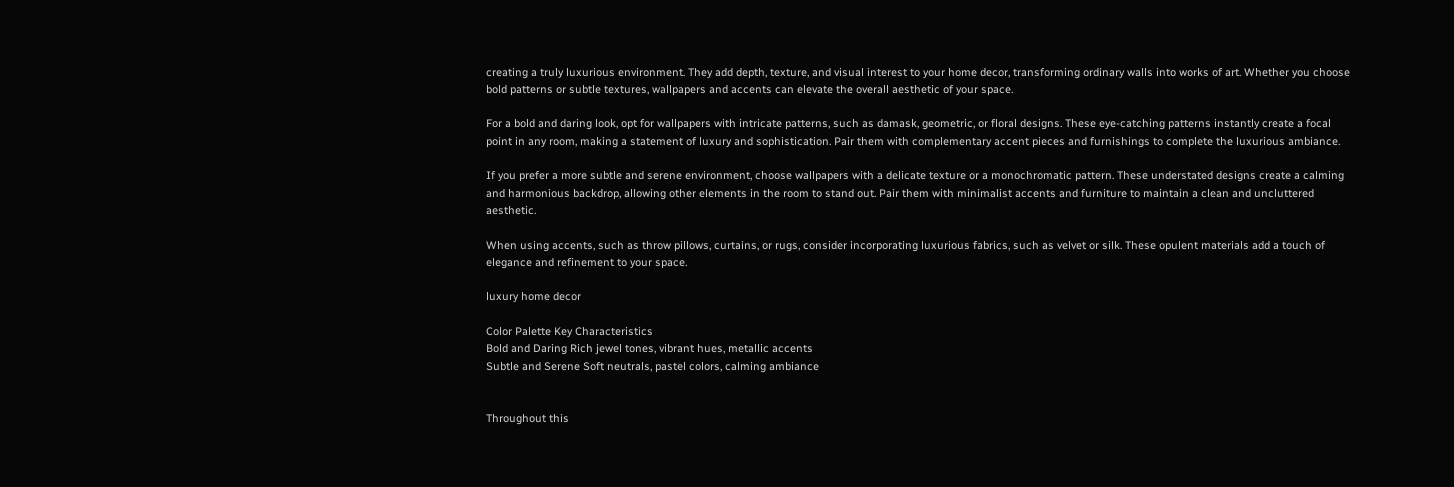creating a truly luxurious environment. They add depth, texture, and visual interest to your home decor, transforming ordinary walls into works of art. Whether you choose bold patterns or subtle textures, wallpapers and accents can elevate the overall aesthetic of your space.

For a bold and daring look, opt for wallpapers with intricate patterns, such as damask, geometric, or floral designs. These eye-catching patterns instantly create a focal point in any room, making a statement of luxury and sophistication. Pair them with complementary accent pieces and furnishings to complete the luxurious ambiance.

If you prefer a more subtle and serene environment, choose wallpapers with a delicate texture or a monochromatic pattern. These understated designs create a calming and harmonious backdrop, allowing other elements in the room to stand out. Pair them with minimalist accents and furniture to maintain a clean and uncluttered aesthetic.

When using accents, such as throw pillows, curtains, or rugs, consider incorporating luxurious fabrics, such as velvet or silk. These opulent materials add a touch of elegance and refinement to your space.

luxury home decor

Color Palette Key Characteristics
Bold and Daring Rich jewel tones, vibrant hues, metallic accents
Subtle and Serene Soft neutrals, pastel colors, calming ambiance


Throughout this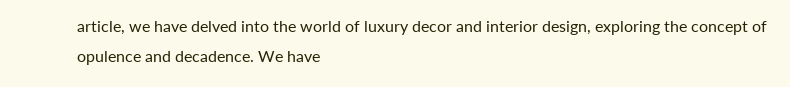article, we have delved into the world of luxury decor and interior design, exploring the concept of opulence and decadence. We have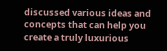discussed various ideas and concepts that can help you create a truly luxurious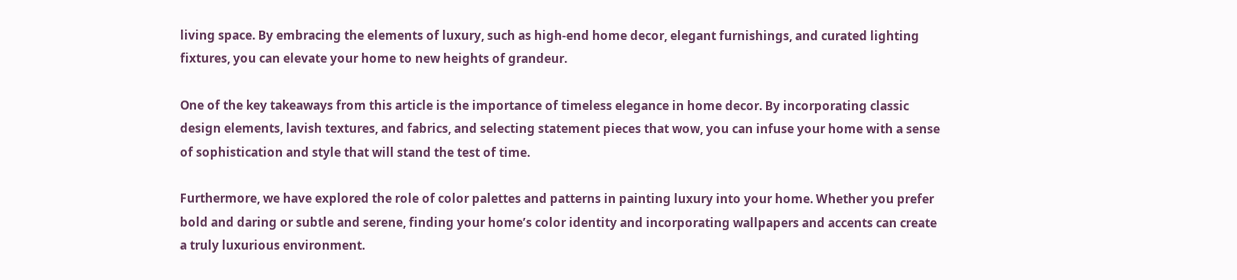living space. By embracing the elements of luxury, such as high-end home decor, elegant furnishings, and curated lighting fixtures, you can elevate your home to new heights of grandeur.

One of the key takeaways from this article is the importance of timeless elegance in home decor. By incorporating classic design elements, lavish textures, and fabrics, and selecting statement pieces that wow, you can infuse your home with a sense of sophistication and style that will stand the test of time.

Furthermore, we have explored the role of color palettes and patterns in painting luxury into your home. Whether you prefer bold and daring or subtle and serene, finding your home’s color identity and incorporating wallpapers and accents can create a truly luxurious environment.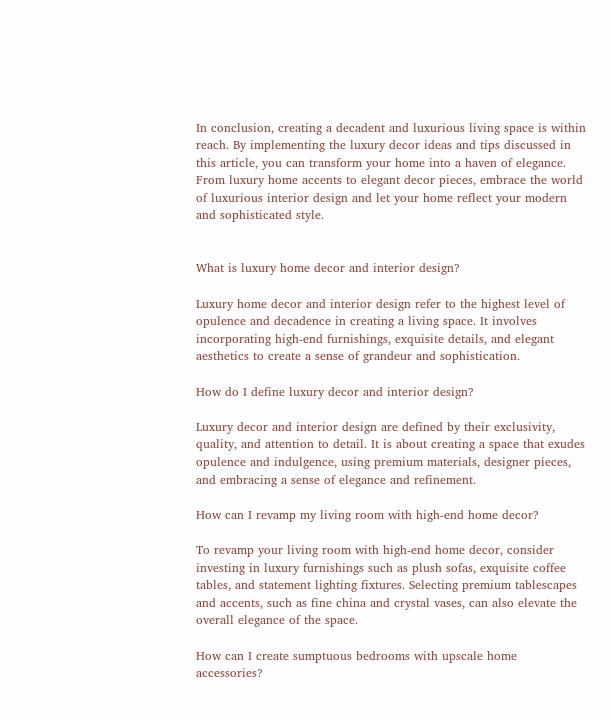In conclusion, creating a decadent and luxurious living space is within reach. By implementing the luxury decor ideas and tips discussed in this article, you can transform your home into a haven of elegance. From luxury home accents to elegant decor pieces, embrace the world of luxurious interior design and let your home reflect your modern and sophisticated style.


What is luxury home decor and interior design?

Luxury home decor and interior design refer to the highest level of opulence and decadence in creating a living space. It involves incorporating high-end furnishings, exquisite details, and elegant aesthetics to create a sense of grandeur and sophistication.

How do I define luxury decor and interior design?

Luxury decor and interior design are defined by their exclusivity, quality, and attention to detail. It is about creating a space that exudes opulence and indulgence, using premium materials, designer pieces, and embracing a sense of elegance and refinement.

How can I revamp my living room with high-end home decor?

To revamp your living room with high-end home decor, consider investing in luxury furnishings such as plush sofas, exquisite coffee tables, and statement lighting fixtures. Selecting premium tablescapes and accents, such as fine china and crystal vases, can also elevate the overall elegance of the space.

How can I create sumptuous bedrooms with upscale home accessories?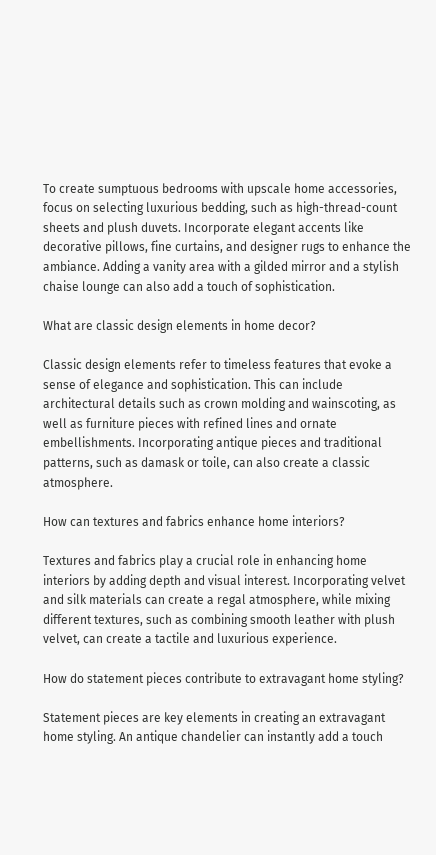To create sumptuous bedrooms with upscale home accessories, focus on selecting luxurious bedding, such as high-thread-count sheets and plush duvets. Incorporate elegant accents like decorative pillows, fine curtains, and designer rugs to enhance the ambiance. Adding a vanity area with a gilded mirror and a stylish chaise lounge can also add a touch of sophistication.

What are classic design elements in home decor?

Classic design elements refer to timeless features that evoke a sense of elegance and sophistication. This can include architectural details such as crown molding and wainscoting, as well as furniture pieces with refined lines and ornate embellishments. Incorporating antique pieces and traditional patterns, such as damask or toile, can also create a classic atmosphere.

How can textures and fabrics enhance home interiors?

Textures and fabrics play a crucial role in enhancing home interiors by adding depth and visual interest. Incorporating velvet and silk materials can create a regal atmosphere, while mixing different textures, such as combining smooth leather with plush velvet, can create a tactile and luxurious experience.

How do statement pieces contribute to extravagant home styling?

Statement pieces are key elements in creating an extravagant home styling. An antique chandelier can instantly add a touch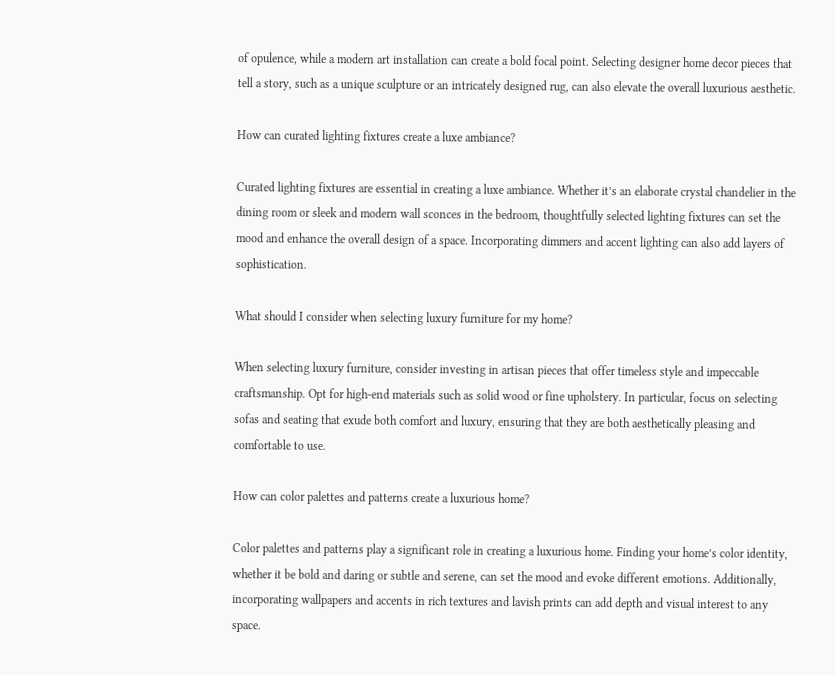of opulence, while a modern art installation can create a bold focal point. Selecting designer home decor pieces that tell a story, such as a unique sculpture or an intricately designed rug, can also elevate the overall luxurious aesthetic.

How can curated lighting fixtures create a luxe ambiance?

Curated lighting fixtures are essential in creating a luxe ambiance. Whether it’s an elaborate crystal chandelier in the dining room or sleek and modern wall sconces in the bedroom, thoughtfully selected lighting fixtures can set the mood and enhance the overall design of a space. Incorporating dimmers and accent lighting can also add layers of sophistication.

What should I consider when selecting luxury furniture for my home?

When selecting luxury furniture, consider investing in artisan pieces that offer timeless style and impeccable craftsmanship. Opt for high-end materials such as solid wood or fine upholstery. In particular, focus on selecting sofas and seating that exude both comfort and luxury, ensuring that they are both aesthetically pleasing and comfortable to use.

How can color palettes and patterns create a luxurious home?

Color palettes and patterns play a significant role in creating a luxurious home. Finding your home’s color identity, whether it be bold and daring or subtle and serene, can set the mood and evoke different emotions. Additionally, incorporating wallpapers and accents in rich textures and lavish prints can add depth and visual interest to any space.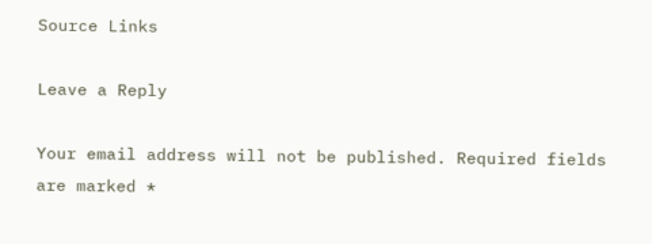Source Links

Leave a Reply

Your email address will not be published. Required fields are marked *